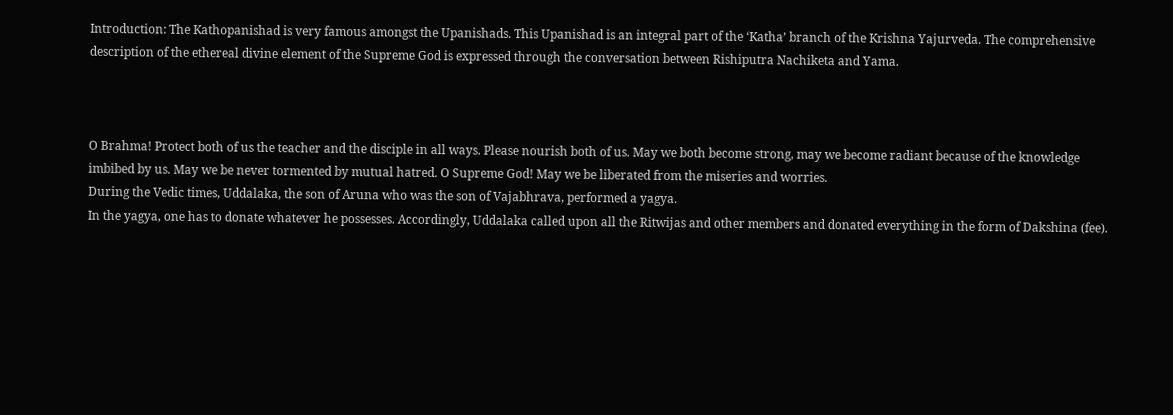Introduction: The Kathopanishad is very famous amongst the Upanishads. This Upanishad is an integral part of the ‘Katha’ branch of the Krishna Yajurveda. The comprehensive description of the ethereal divine element of the Supreme God is expressed through the conversation between Rishiputra Nachiketa and Yama.



O Brahma! Protect both of us the teacher and the disciple in all ways. Please nourish both of us. May we both become strong, may we become radiant because of the knowledge imbibed by us. May we be never tormented by mutual hatred. O Supreme God! May we be liberated from the miseries and worries.
During the Vedic times, Uddalaka, the son of Aruna who was the son of Vajabhrava, performed a yagya.
In the yagya, one has to donate whatever he possesses. Accordingly, Uddalaka called upon all the Ritwijas and other members and donated everything in the form of Dakshina (fee).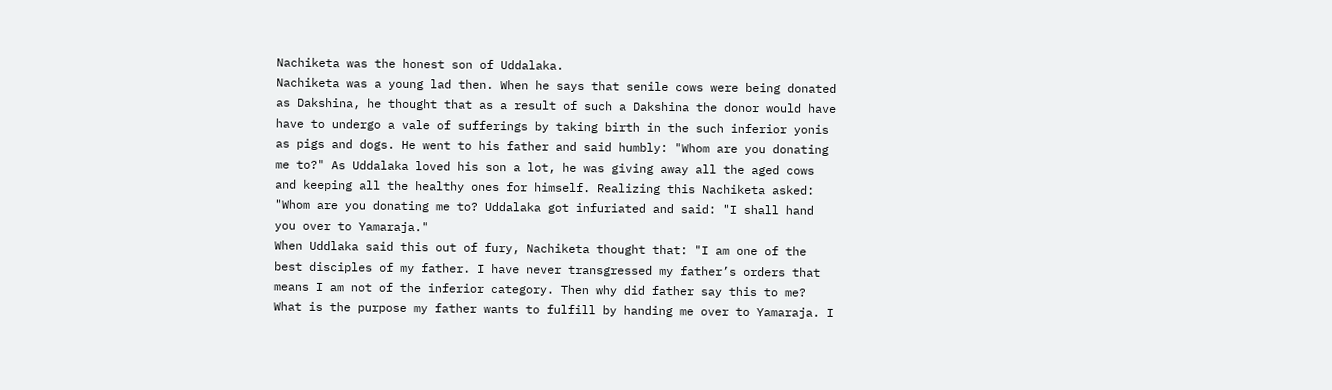Nachiketa was the honest son of Uddalaka.
Nachiketa was a young lad then. When he says that senile cows were being donated as Dakshina, he thought that as a result of such a Dakshina the donor would have have to undergo a vale of sufferings by taking birth in the such inferior yonis as pigs and dogs. He went to his father and said humbly: "Whom are you donating me to?" As Uddalaka loved his son a lot, he was giving away all the aged cows and keeping all the healthy ones for himself. Realizing this Nachiketa asked: "Whom are you donating me to? Uddalaka got infuriated and said: "I shall hand you over to Yamaraja."
When Uddlaka said this out of fury, Nachiketa thought that: "I am one of the best disciples of my father. I have never transgressed my father’s orders that means I am not of the inferior category. Then why did father say this to me? What is the purpose my father wants to fulfill by handing me over to Yamaraja. I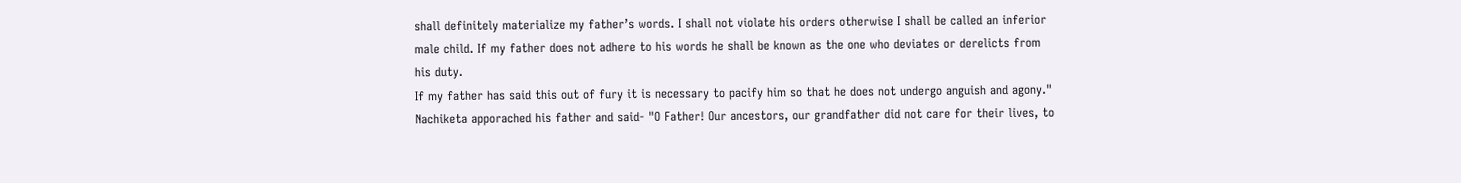shall definitely materialize my father’s words. I shall not violate his orders otherwise I shall be called an inferior male child. If my father does not adhere to his words he shall be known as the one who deviates or derelicts from his duty.
If my father has said this out of fury it is necessary to pacify him so that he does not undergo anguish and agony." Nachiketa apporached his father and said- "O Father! Our ancestors, our grandfather did not care for their lives, to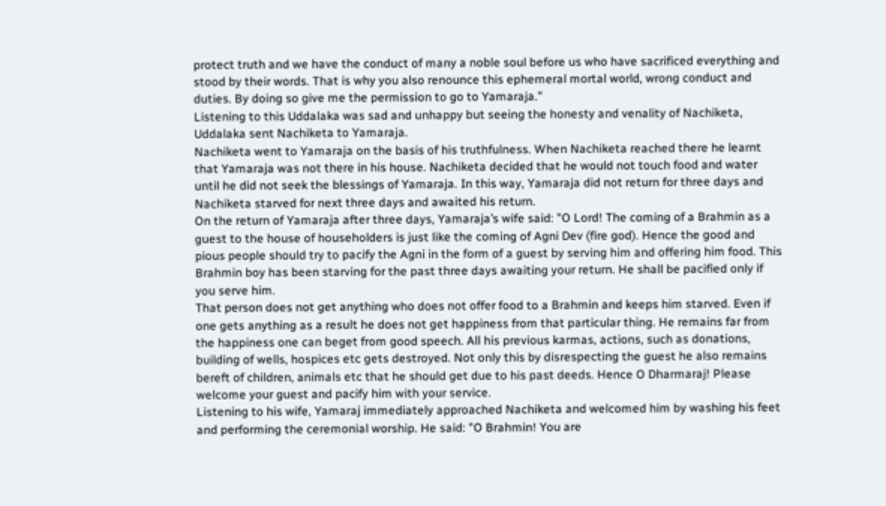protect truth and we have the conduct of many a noble soul before us who have sacrificed everything and stood by their words. That is why you also renounce this ephemeral mortal world, wrong conduct and duties. By doing so give me the permission to go to Yamaraja."
Listening to this Uddalaka was sad and unhappy but seeing the honesty and venality of Nachiketa, Uddalaka sent Nachiketa to Yamaraja.
Nachiketa went to Yamaraja on the basis of his truthfulness. When Nachiketa reached there he learnt that Yamaraja was not there in his house. Nachiketa decided that he would not touch food and water until he did not seek the blessings of Yamaraja. In this way, Yamaraja did not return for three days and Nachiketa starved for next three days and awaited his return.
On the return of Yamaraja after three days, Yamaraja’s wife said: "O Lord! The coming of a Brahmin as a guest to the house of householders is just like the coming of Agni Dev (fire god). Hence the good and pious people should try to pacify the Agni in the form of a guest by serving him and offering him food. This Brahmin boy has been starving for the past three days awaiting your return. He shall be pacified only if you serve him.
That person does not get anything who does not offer food to a Brahmin and keeps him starved. Even if one gets anything as a result he does not get happiness from that particular thing. He remains far from the happiness one can beget from good speech. All his previous karmas, actions, such as donations, building of wells, hospices etc gets destroyed. Not only this by disrespecting the guest he also remains bereft of children, animals etc that he should get due to his past deeds. Hence O Dharmaraj! Please welcome your guest and pacify him with your service.
Listening to his wife, Yamaraj immediately approached Nachiketa and welcomed him by washing his feet and performing the ceremonial worship. He said: "O Brahmin! You are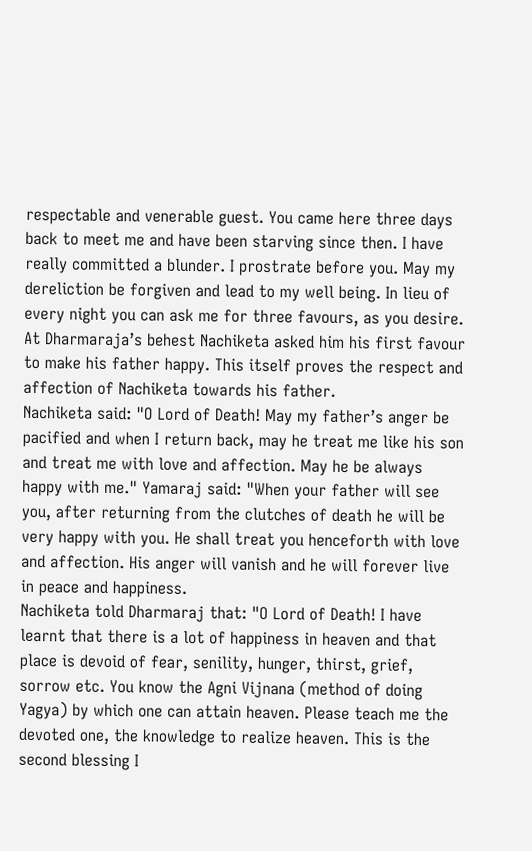respectable and venerable guest. You came here three days back to meet me and have been starving since then. I have really committed a blunder. I prostrate before you. May my dereliction be forgiven and lead to my well being. In lieu of every night you can ask me for three favours, as you desire.
At Dharmaraja’s behest Nachiketa asked him his first favour to make his father happy. This itself proves the respect and affection of Nachiketa towards his father.
Nachiketa said: "O Lord of Death! May my father’s anger be pacified and when I return back, may he treat me like his son and treat me with love and affection. May he be always happy with me." Yamaraj said: "When your father will see you, after returning from the clutches of death he will be very happy with you. He shall treat you henceforth with love and affection. His anger will vanish and he will forever live in peace and happiness.
Nachiketa told Dharmaraj that: "O Lord of Death! I have learnt that there is a lot of happiness in heaven and that place is devoid of fear, senility, hunger, thirst, grief, sorrow etc. You know the Agni Vijnana (method of doing Yagya) by which one can attain heaven. Please teach me the devoted one, the knowledge to realize heaven. This is the second blessing I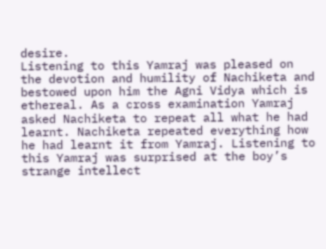desire.
Listening to this Yamraj was pleased on the devotion and humility of Nachiketa and bestowed upon him the Agni Vidya which is ethereal. As a cross examination Yamraj asked Nachiketa to repeat all what he had learnt. Nachiketa repeated everything how he had learnt it from Yamraj. Listening to this Yamraj was surprised at the boy’s strange intellect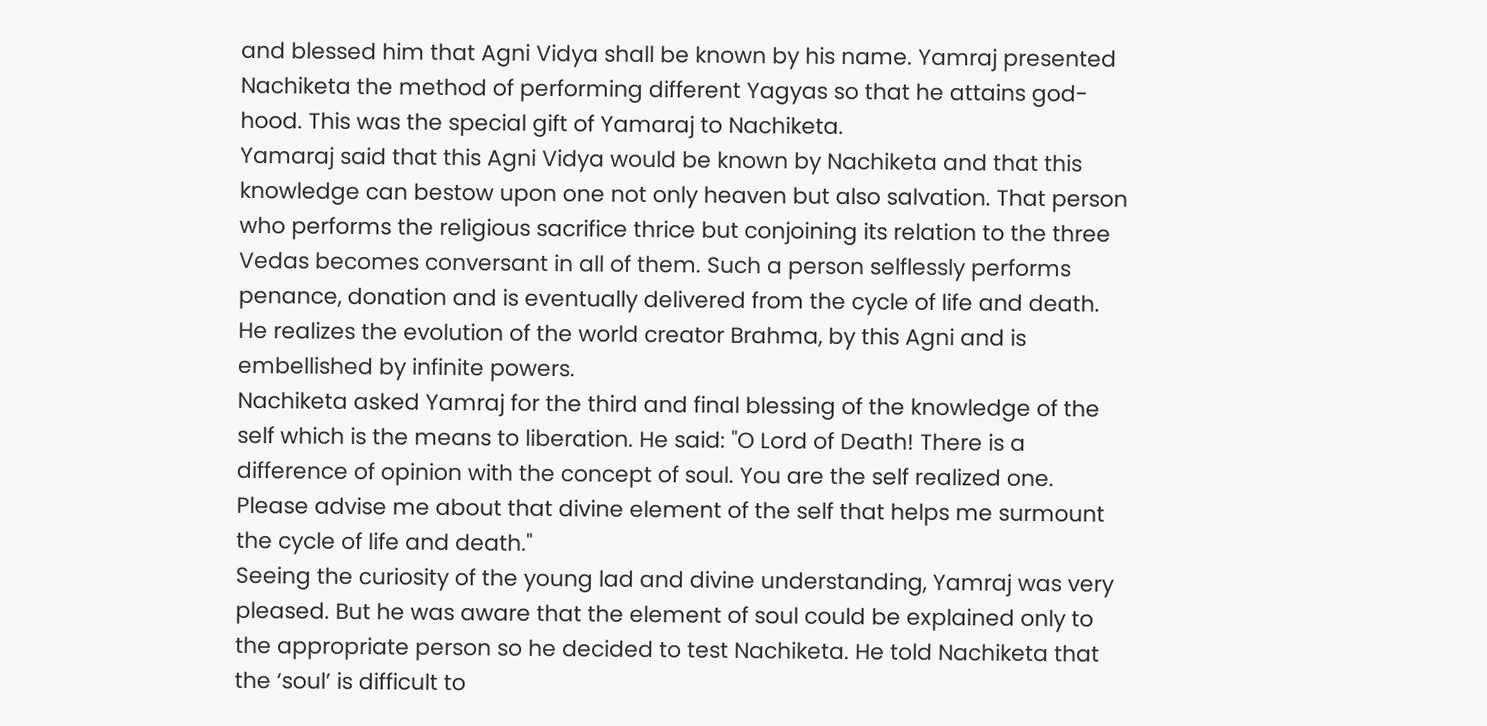and blessed him that Agni Vidya shall be known by his name. Yamraj presented Nachiketa the method of performing different Yagyas so that he attains god-hood. This was the special gift of Yamaraj to Nachiketa.
Yamaraj said that this Agni Vidya would be known by Nachiketa and that this knowledge can bestow upon one not only heaven but also salvation. That person who performs the religious sacrifice thrice but conjoining its relation to the three Vedas becomes conversant in all of them. Such a person selflessly performs penance, donation and is eventually delivered from the cycle of life and death. He realizes the evolution of the world creator Brahma, by this Agni and is embellished by infinite powers.
Nachiketa asked Yamraj for the third and final blessing of the knowledge of the self which is the means to liberation. He said: "O Lord of Death! There is a difference of opinion with the concept of soul. You are the self realized one. Please advise me about that divine element of the self that helps me surmount the cycle of life and death."
Seeing the curiosity of the young lad and divine understanding, Yamraj was very pleased. But he was aware that the element of soul could be explained only to the appropriate person so he decided to test Nachiketa. He told Nachiketa that the ‘soul’ is difficult to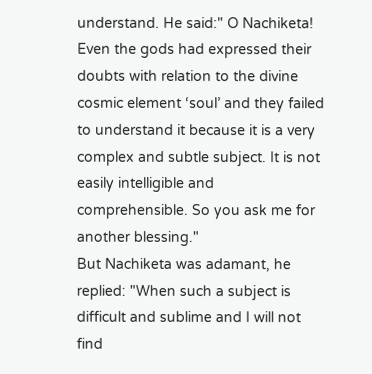understand. He said:" O Nachiketa! Even the gods had expressed their doubts with relation to the divine cosmic element ‘soul’ and they failed to understand it because it is a very complex and subtle subject. It is not easily intelligible and comprehensible. So you ask me for another blessing."
But Nachiketa was adamant, he replied: "When such a subject is difficult and sublime and I will not find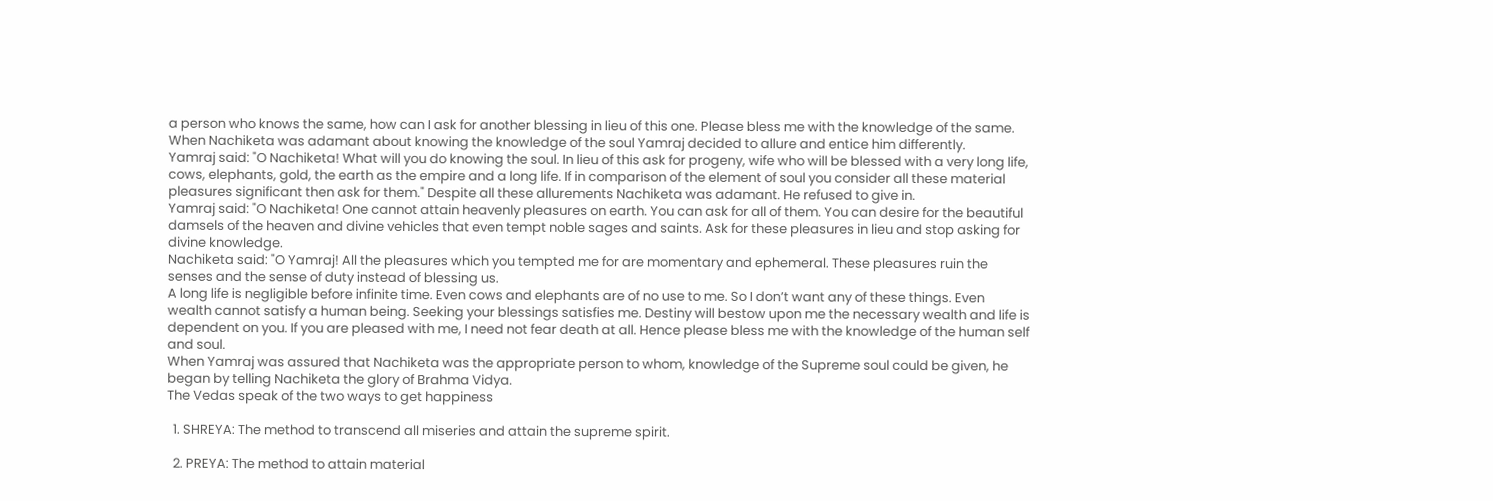a person who knows the same, how can I ask for another blessing in lieu of this one. Please bless me with the knowledge of the same.
When Nachiketa was adamant about knowing the knowledge of the soul Yamraj decided to allure and entice him differently.
Yamraj said: "O Nachiketa! What will you do knowing the soul. In lieu of this ask for progeny, wife who will be blessed with a very long life, cows, elephants, gold, the earth as the empire and a long life. If in comparison of the element of soul you consider all these material pleasures significant then ask for them." Despite all these allurements Nachiketa was adamant. He refused to give in.
Yamraj said: "O Nachiketa! One cannot attain heavenly pleasures on earth. You can ask for all of them. You can desire for the beautiful damsels of the heaven and divine vehicles that even tempt noble sages and saints. Ask for these pleasures in lieu and stop asking for divine knowledge.
Nachiketa said: "O Yamraj! All the pleasures which you tempted me for are momentary and ephemeral. These pleasures ruin the senses and the sense of duty instead of blessing us.
A long life is negligible before infinite time. Even cows and elephants are of no use to me. So I don’t want any of these things. Even wealth cannot satisfy a human being. Seeking your blessings satisfies me. Destiny will bestow upon me the necessary wealth and life is dependent on you. If you are pleased with me, I need not fear death at all. Hence please bless me with the knowledge of the human self and soul.
When Yamraj was assured that Nachiketa was the appropriate person to whom, knowledge of the Supreme soul could be given, he began by telling Nachiketa the glory of Brahma Vidya.
The Vedas speak of the two ways to get happiness

  1. SHREYA: The method to transcend all miseries and attain the supreme spirit.

  2. PREYA: The method to attain material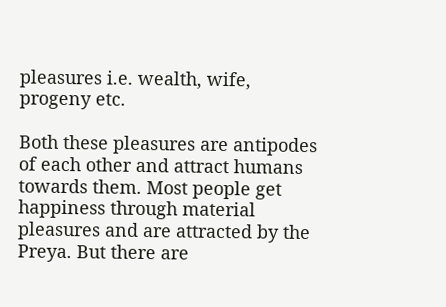pleasures i.e. wealth, wife, progeny etc.

Both these pleasures are antipodes of each other and attract humans towards them. Most people get happiness through material pleasures and are attracted by the Preya. But there are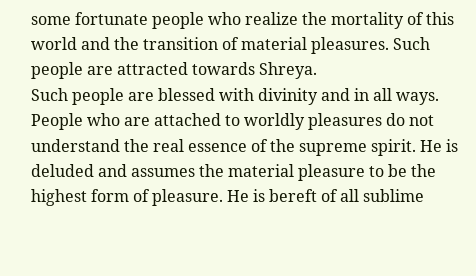some fortunate people who realize the mortality of this world and the transition of material pleasures. Such people are attracted towards Shreya.
Such people are blessed with divinity and in all ways. People who are attached to worldly pleasures do not understand the real essence of the supreme spirit. He is deluded and assumes the material pleasure to be the highest form of pleasure. He is bereft of all sublime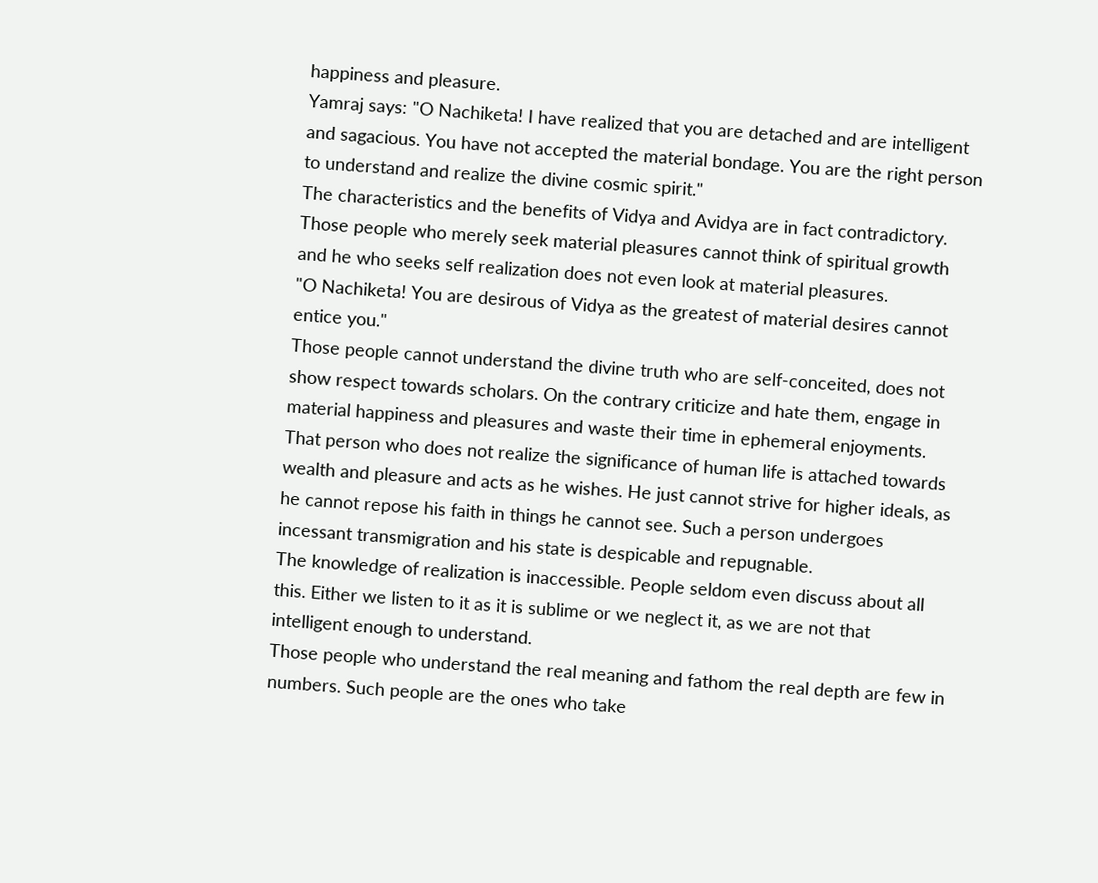happiness and pleasure.
Yamraj says: "O Nachiketa! I have realized that you are detached and are intelligent and sagacious. You have not accepted the material bondage. You are the right person to understand and realize the divine cosmic spirit."
The characteristics and the benefits of Vidya and Avidya are in fact contradictory. Those people who merely seek material pleasures cannot think of spiritual growth and he who seeks self realization does not even look at material pleasures.
"O Nachiketa! You are desirous of Vidya as the greatest of material desires cannot entice you."
Those people cannot understand the divine truth who are self-conceited, does not show respect towards scholars. On the contrary criticize and hate them, engage in material happiness and pleasures and waste their time in ephemeral enjoyments.
That person who does not realize the significance of human life is attached towards wealth and pleasure and acts as he wishes. He just cannot strive for higher ideals, as he cannot repose his faith in things he cannot see. Such a person undergoes incessant transmigration and his state is despicable and repugnable.
The knowledge of realization is inaccessible. People seldom even discuss about all this. Either we listen to it as it is sublime or we neglect it, as we are not that intelligent enough to understand.
Those people who understand the real meaning and fathom the real depth are few in numbers. Such people are the ones who take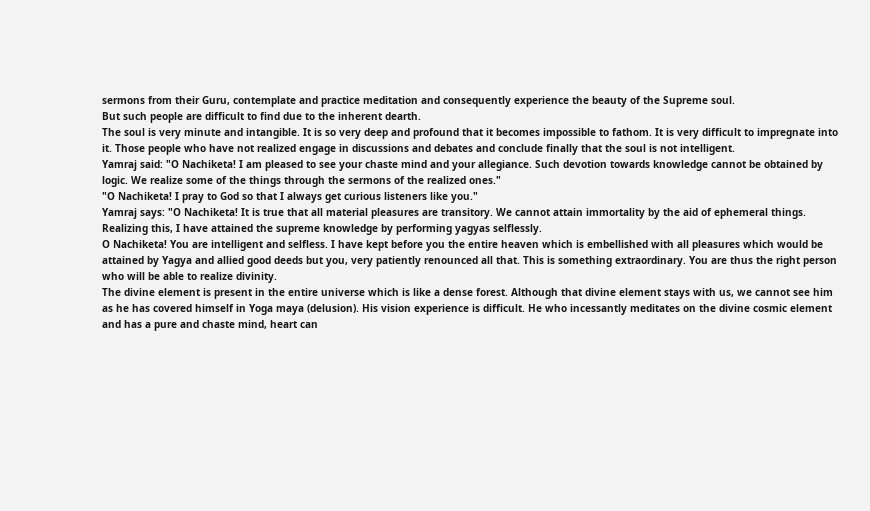sermons from their Guru, contemplate and practice meditation and consequently experience the beauty of the Supreme soul.
But such people are difficult to find due to the inherent dearth.
The soul is very minute and intangible. It is so very deep and profound that it becomes impossible to fathom. It is very difficult to impregnate into it. Those people who have not realized engage in discussions and debates and conclude finally that the soul is not intelligent.
Yamraj said: "O Nachiketa! I am pleased to see your chaste mind and your allegiance. Such devotion towards knowledge cannot be obtained by logic. We realize some of the things through the sermons of the realized ones."
"O Nachiketa! I pray to God so that I always get curious listeners like you."
Yamraj says: "O Nachiketa! It is true that all material pleasures are transitory. We cannot attain immortality by the aid of ephemeral things. Realizing this, I have attained the supreme knowledge by performing yagyas selflessly.
O Nachiketa! You are intelligent and selfless. I have kept before you the entire heaven which is embellished with all pleasures which would be attained by Yagya and allied good deeds but you, very patiently renounced all that. This is something extraordinary. You are thus the right person who will be able to realize divinity.
The divine element is present in the entire universe which is like a dense forest. Although that divine element stays with us, we cannot see him as he has covered himself in Yoga maya (delusion). His vision experience is difficult. He who incessantly meditates on the divine cosmic element and has a pure and chaste mind, heart can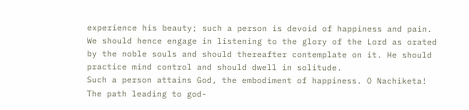experience his beauty; such a person is devoid of happiness and pain.
We should hence engage in listening to the glory of the Lord as orated by the noble souls and should thereafter contemplate on it. He should practice mind control and should dwell in solitude.
Such a person attains God, the embodiment of happiness. O Nachiketa! The path leading to god-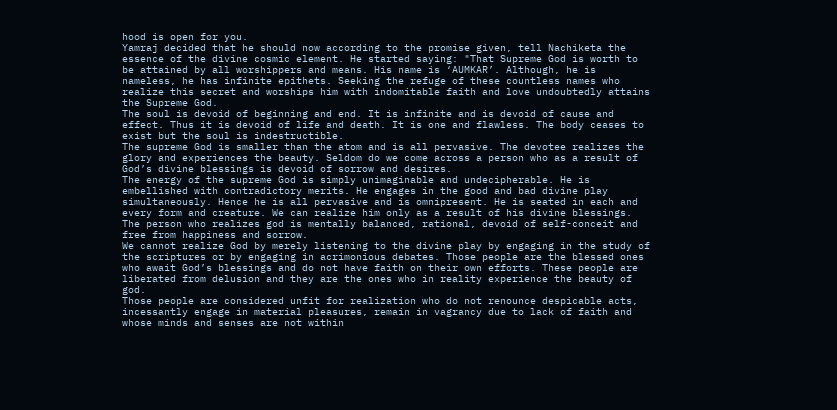hood is open for you.
Yamraj decided that he should now according to the promise given, tell Nachiketa the essence of the divine cosmic element. He started saying: "That Supreme God is worth to be attained by all worshippers and means. His name is ‘AUMKAR’. Although, he is nameless, he has infinite epithets. Seeking the refuge of these countless names who realize this secret and worships him with indomitable faith and love undoubtedly attains the Supreme God.
The soul is devoid of beginning and end. It is infinite and is devoid of cause and effect. Thus it is devoid of life and death. It is one and flawless. The body ceases to exist but the soul is indestructible.
The supreme God is smaller than the atom and is all pervasive. The devotee realizes the glory and experiences the beauty. Seldom do we come across a person who as a result of God’s divine blessings is devoid of sorrow and desires.
The energy of the supreme God is simply unimaginable and undecipherable. He is embellished with contradictory merits. He engages in the good and bad divine play simultaneously. Hence he is all pervasive and is omnipresent. He is seated in each and every form and creature. We can realize him only as a result of his divine blessings.
The person who realizes god is mentally balanced, rational, devoid of self-conceit and free from happiness and sorrow.
We cannot realize God by merely listening to the divine play by engaging in the study of the scriptures or by engaging in acrimonious debates. Those people are the blessed ones who await God’s blessings and do not have faith on their own efforts. These people are liberated from delusion and they are the ones who in reality experience the beauty of god.
Those people are considered unfit for realization who do not renounce despicable acts, incessantly engage in material pleasures, remain in vagrancy due to lack of faith and whose minds and senses are not within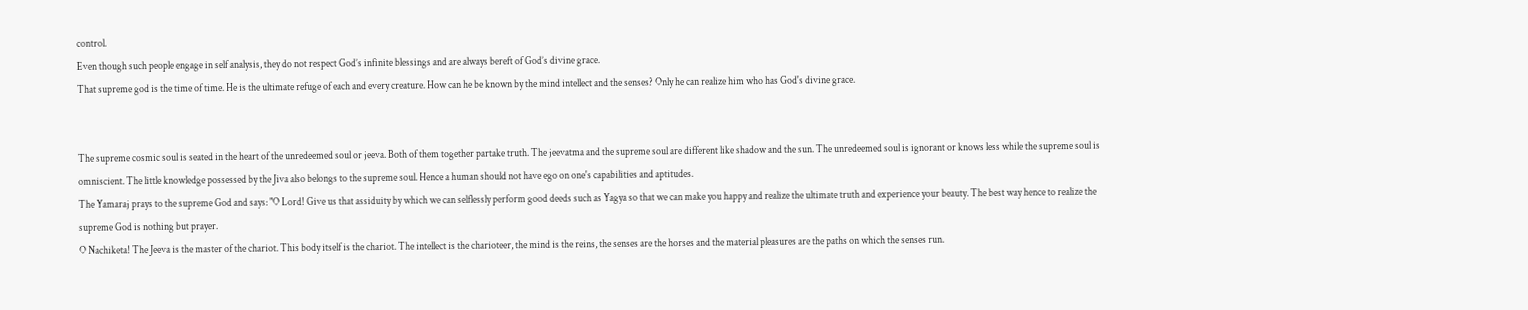control.
Even though such people engage in self analysis, they do not respect God’s infinite blessings and are always bereft of God’s divine grace.
That supreme god is the time of time. He is the ultimate refuge of each and every creature. How can he be known by the mind intellect and the senses? Only he can realize him who has God's divine grace.


The supreme cosmic soul is seated in the heart of the unredeemed soul or jeeva. Both of them together partake truth. The jeevatma and the supreme soul are different like shadow and the sun. The unredeemed soul is ignorant or knows less while the supreme soul is omniscient. The little knowledge possessed by the Jiva also belongs to the supreme soul. Hence a human should not have ego on one's capabilities and aptitudes.
The Yamaraj prays to the supreme God and says: "O Lord! Give us that assiduity by which we can selflessly perform good deeds such as Yagya so that we can make you happy and realize the ultimate truth and experience your beauty. The best way hence to realize the supreme God is nothing but prayer.
O Nachiketa! The Jeeva is the master of the chariot. This body itself is the chariot. The intellect is the charioteer, the mind is the reins, the senses are the horses and the material pleasures are the paths on which the senses run.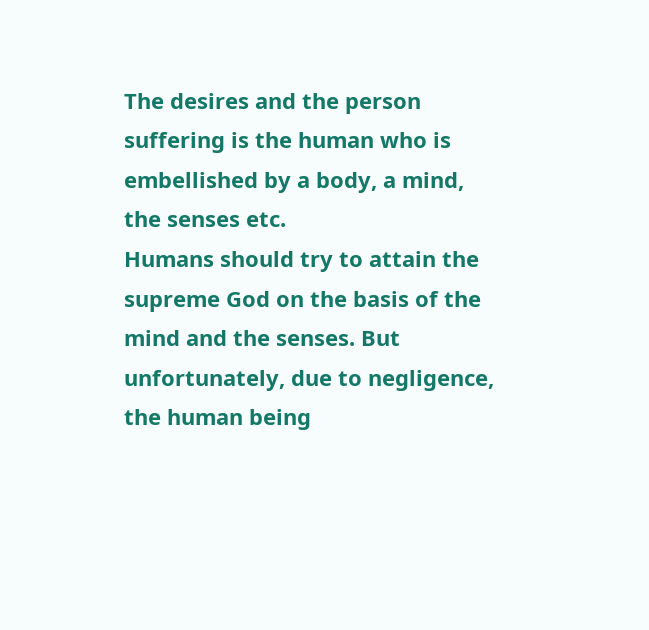The desires and the person suffering is the human who is embellished by a body, a mind, the senses etc.
Humans should try to attain the supreme God on the basis of the mind and the senses. But unfortunately, due to negligence, the human being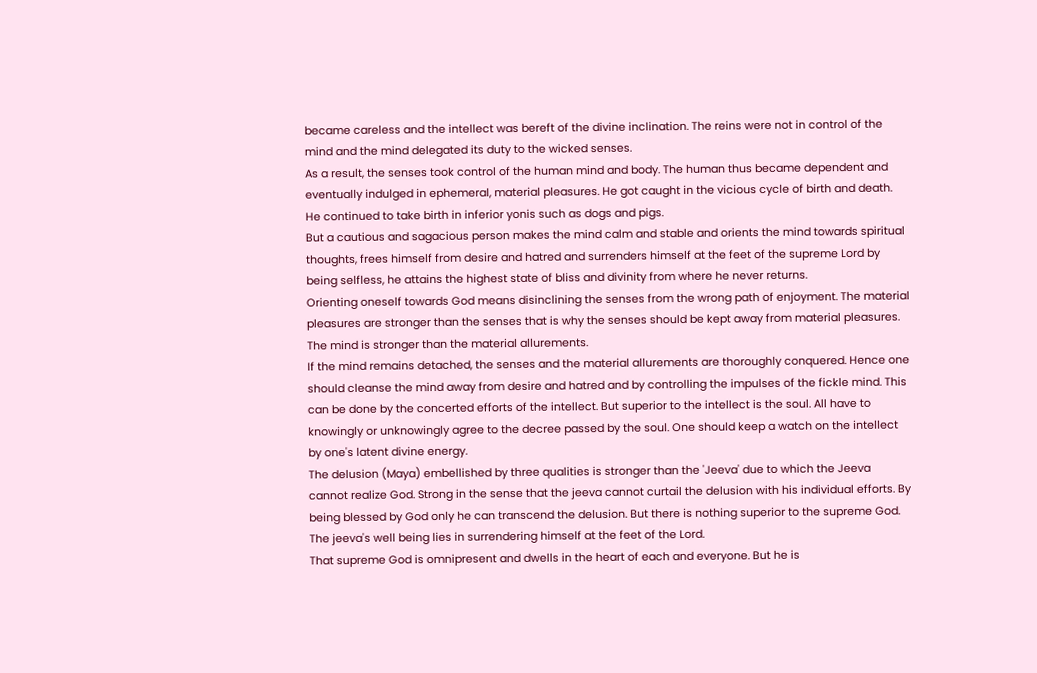became careless and the intellect was bereft of the divine inclination. The reins were not in control of the mind and the mind delegated its duty to the wicked senses.
As a result, the senses took control of the human mind and body. The human thus became dependent and eventually indulged in ephemeral, material pleasures. He got caught in the vicious cycle of birth and death. He continued to take birth in inferior yonis such as dogs and pigs.
But a cautious and sagacious person makes the mind calm and stable and orients the mind towards spiritual thoughts, frees himself from desire and hatred and surrenders himself at the feet of the supreme Lord by being selfless, he attains the highest state of bliss and divinity from where he never returns.
Orienting oneself towards God means disinclining the senses from the wrong path of enjoyment. The material pleasures are stronger than the senses that is why the senses should be kept away from material pleasures. The mind is stronger than the material allurements.
If the mind remains detached, the senses and the material allurements are thoroughly conquered. Hence one should cleanse the mind away from desire and hatred and by controlling the impulses of the fickle mind. This can be done by the concerted efforts of the intellect. But superior to the intellect is the soul. All have to knowingly or unknowingly agree to the decree passed by the soul. One should keep a watch on the intellect by one's latent divine energy.
The delusion (Maya) embellished by three qualities is stronger than the 'Jeeva' due to which the Jeeva cannot realize God. Strong in the sense that the jeeva cannot curtail the delusion with his individual efforts. By being blessed by God only he can transcend the delusion. But there is nothing superior to the supreme God. The jeeva's well being lies in surrendering himself at the feet of the Lord.
That supreme God is omnipresent and dwells in the heart of each and everyone. But he is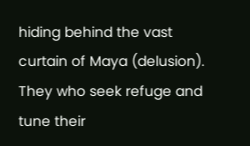hiding behind the vast curtain of Maya (delusion). They who seek refuge and tune their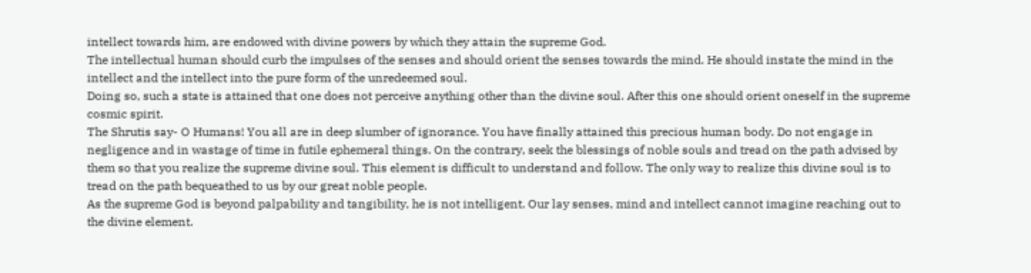intellect towards him, are endowed with divine powers by which they attain the supreme God.
The intellectual human should curb the impulses of the senses and should orient the senses towards the mind. He should instate the mind in the intellect and the intellect into the pure form of the unredeemed soul.
Doing so, such a state is attained that one does not perceive anything other than the divine soul. After this one should orient oneself in the supreme cosmic spirit.
The Shrutis say- O Humans! You all are in deep slumber of ignorance. You have finally attained this precious human body. Do not engage in negligence and in wastage of time in futile ephemeral things. On the contrary, seek the blessings of noble souls and tread on the path advised by them so that you realize the supreme divine soul. This element is difficult to understand and follow. The only way to realize this divine soul is to tread on the path bequeathed to us by our great noble people.
As the supreme God is beyond palpability and tangibility, he is not intelligent. Our lay senses, mind and intellect cannot imagine reaching out to the divine element.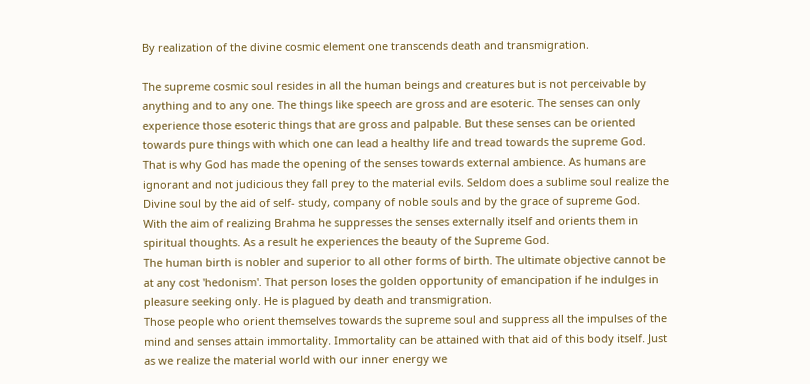By realization of the divine cosmic element one transcends death and transmigration.

The supreme cosmic soul resides in all the human beings and creatures but is not perceivable by anything and to any one. The things like speech are gross and are esoteric. The senses can only experience those esoteric things that are gross and palpable. But these senses can be oriented towards pure things with which one can lead a healthy life and tread towards the supreme God. That is why God has made the opening of the senses towards external ambience. As humans are ignorant and not judicious they fall prey to the material evils. Seldom does a sublime soul realize the Divine soul by the aid of self- study, company of noble souls and by the grace of supreme God.
With the aim of realizing Brahma he suppresses the senses externally itself and orients them in spiritual thoughts. As a result he experiences the beauty of the Supreme God.
The human birth is nobler and superior to all other forms of birth. The ultimate objective cannot be at any cost 'hedonism'. That person loses the golden opportunity of emancipation if he indulges in pleasure seeking only. He is plagued by death and transmigration.
Those people who orient themselves towards the supreme soul and suppress all the impulses of the mind and senses attain immortality. Immortality can be attained with that aid of this body itself. Just as we realize the material world with our inner energy we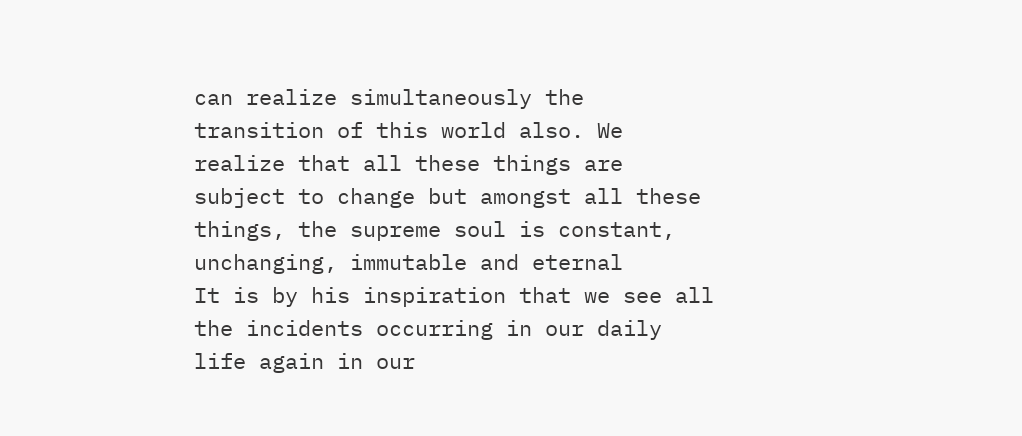can realize simultaneously the transition of this world also. We realize that all these things are subject to change but amongst all these things, the supreme soul is constant, unchanging, immutable and eternal
It is by his inspiration that we see all the incidents occurring in our daily life again in our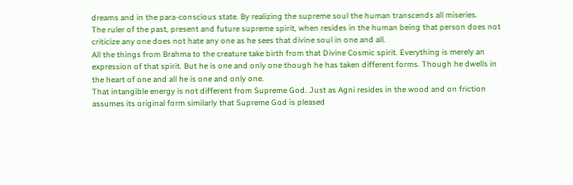dreams and in the para-conscious state. By realizing the supreme soul the human transcends all miseries.
The ruler of the past, present and future supreme spirit, when resides in the human being that person does not criticize any one does not hate any one as he sees that divine soul in one and all.
All the things from Brahma to the creature take birth from that Divine Cosmic spirit. Everything is merely an expression of that spirit. But he is one and only one though he has taken different forms. Though he dwells in the heart of one and all he is one and only one.
That intangible energy is not different from Supreme God. Just as Agni resides in the wood and on friction assumes its original form similarly that Supreme God is pleased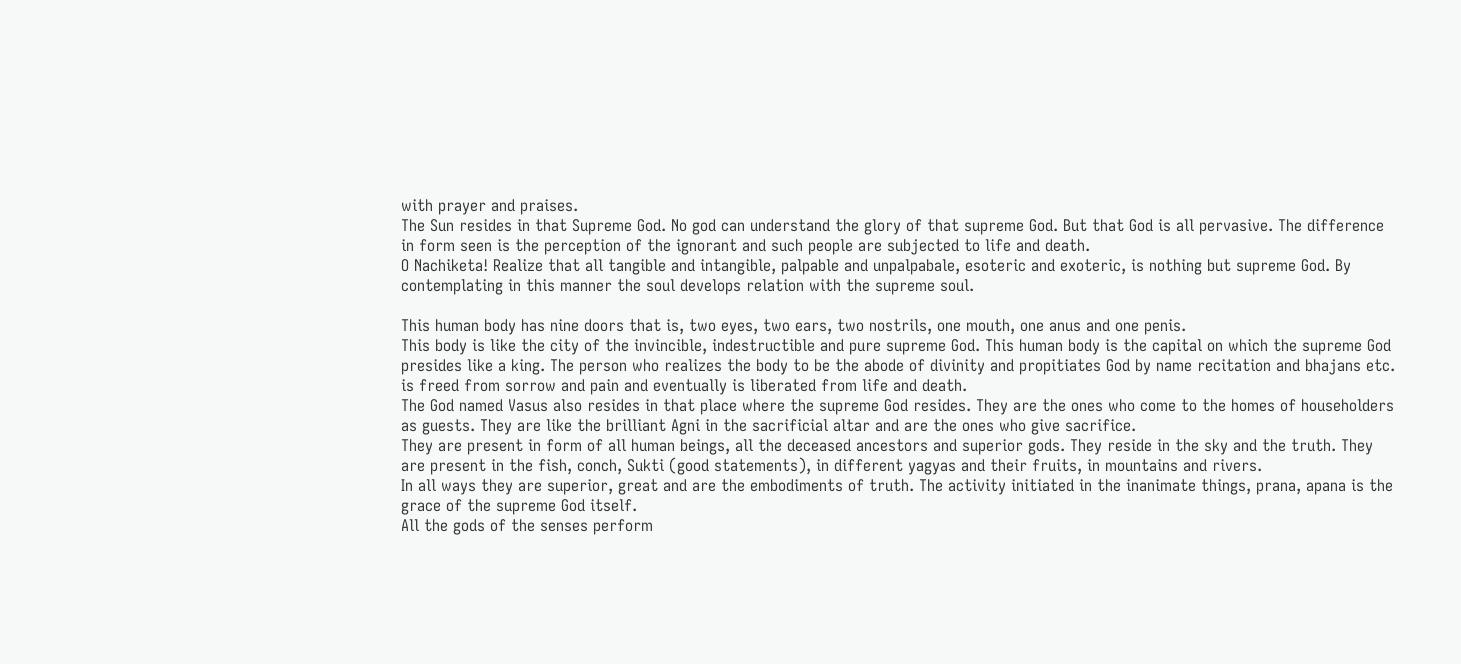with prayer and praises.
The Sun resides in that Supreme God. No god can understand the glory of that supreme God. But that God is all pervasive. The difference in form seen is the perception of the ignorant and such people are subjected to life and death.
O Nachiketa! Realize that all tangible and intangible, palpable and unpalpabale, esoteric and exoteric, is nothing but supreme God. By contemplating in this manner the soul develops relation with the supreme soul.

This human body has nine doors that is, two eyes, two ears, two nostrils, one mouth, one anus and one penis.
This body is like the city of the invincible, indestructible and pure supreme God. This human body is the capital on which the supreme God presides like a king. The person who realizes the body to be the abode of divinity and propitiates God by name recitation and bhajans etc. is freed from sorrow and pain and eventually is liberated from life and death.
The God named Vasus also resides in that place where the supreme God resides. They are the ones who come to the homes of householders as guests. They are like the brilliant Agni in the sacrificial altar and are the ones who give sacrifice.
They are present in form of all human beings, all the deceased ancestors and superior gods. They reside in the sky and the truth. They are present in the fish, conch, Sukti (good statements), in different yagyas and their fruits, in mountains and rivers.
In all ways they are superior, great and are the embodiments of truth. The activity initiated in the inanimate things, prana, apana is the grace of the supreme God itself.
All the gods of the senses perform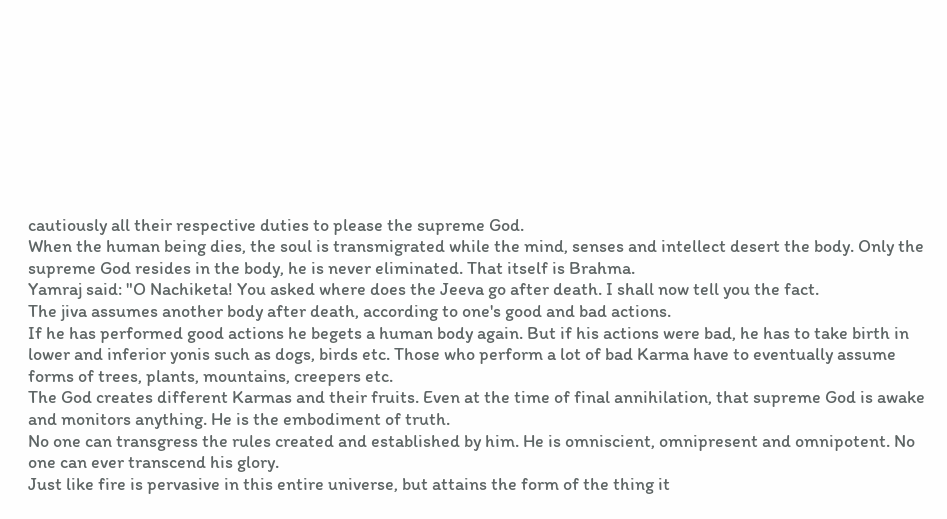cautiously all their respective duties to please the supreme God.
When the human being dies, the soul is transmigrated while the mind, senses and intellect desert the body. Only the supreme God resides in the body, he is never eliminated. That itself is Brahma.
Yamraj said: "O Nachiketa! You asked where does the Jeeva go after death. I shall now tell you the fact.
The jiva assumes another body after death, according to one's good and bad actions.
If he has performed good actions he begets a human body again. But if his actions were bad, he has to take birth in lower and inferior yonis such as dogs, birds etc. Those who perform a lot of bad Karma have to eventually assume forms of trees, plants, mountains, creepers etc.
The God creates different Karmas and their fruits. Even at the time of final annihilation, that supreme God is awake and monitors anything. He is the embodiment of truth.
No one can transgress the rules created and established by him. He is omniscient, omnipresent and omnipotent. No one can ever transcend his glory.
Just like fire is pervasive in this entire universe, but attains the form of the thing it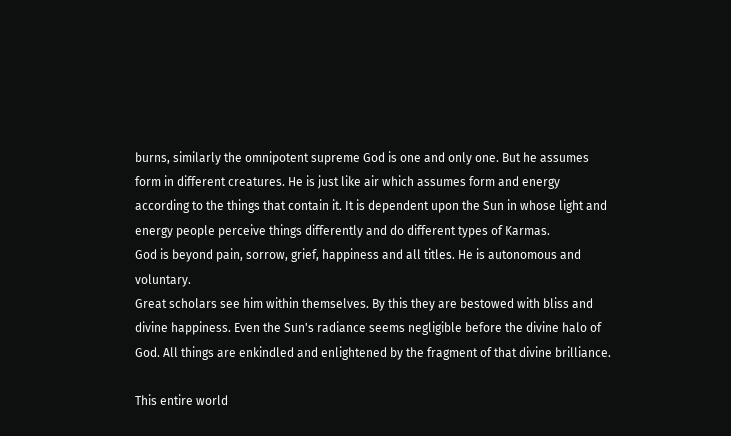burns, similarly the omnipotent supreme God is one and only one. But he assumes form in different creatures. He is just like air which assumes form and energy according to the things that contain it. It is dependent upon the Sun in whose light and energy people perceive things differently and do different types of Karmas.
God is beyond pain, sorrow, grief, happiness and all titles. He is autonomous and voluntary.
Great scholars see him within themselves. By this they are bestowed with bliss and divine happiness. Even the Sun's radiance seems negligible before the divine halo of God. All things are enkindled and enlightened by the fragment of that divine brilliance.

This entire world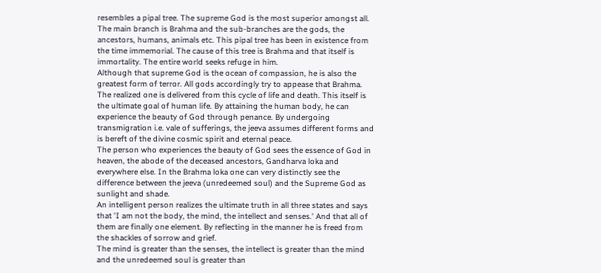resembles a pipal tree. The supreme God is the most superior amongst all. The main branch is Brahma and the sub-branches are the gods, the ancestors, humans, animals etc. This pipal tree has been in existence from the time immemorial. The cause of this tree is Brahma and that itself is immortality. The entire world seeks refuge in him.
Although that supreme God is the ocean of compassion, he is also the greatest form of terror. All gods accordingly try to appease that Brahma. The realized one is delivered from this cycle of life and death. This itself is the ultimate goal of human life. By attaining the human body, he can experience the beauty of God through penance. By undergoing transmigration i.e. vale of sufferings, the jeeva assumes different forms and is bereft of the divine cosmic spirit and eternal peace.
The person who experiences the beauty of God sees the essence of God in heaven, the abode of the deceased ancestors, Gandharva loka and everywhere else. In the Brahma loka one can very distinctly see the difference between the jeeva (unredeemed soul) and the Supreme God as sunlight and shade.
An intelligent person realizes the ultimate truth in all three states and says that 'I am not the body, the mind, the intellect and senses.' And that all of them are finally one element. By reflecting in the manner he is freed from the shackles of sorrow and grief.
The mind is greater than the senses, the intellect is greater than the mind and the unredeemed soul is greater than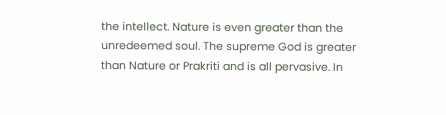the intellect. Nature is even greater than the unredeemed soul. The supreme God is greater than Nature or Prakriti and is all pervasive. In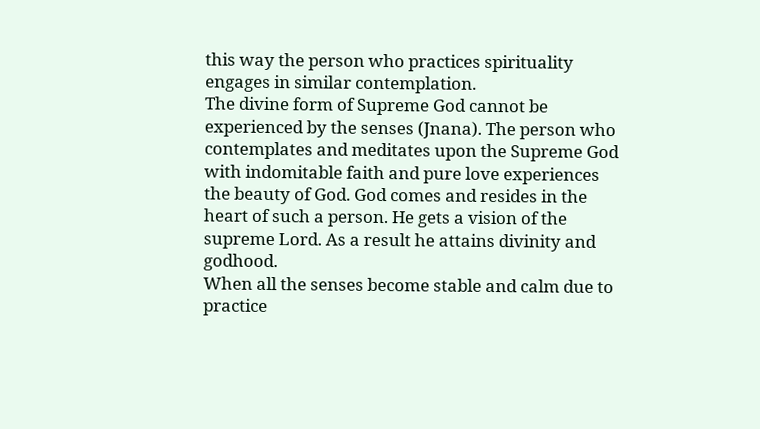this way the person who practices spirituality engages in similar contemplation.
The divine form of Supreme God cannot be experienced by the senses (Jnana). The person who contemplates and meditates upon the Supreme God with indomitable faith and pure love experiences the beauty of God. God comes and resides in the heart of such a person. He gets a vision of the supreme Lord. As a result he attains divinity and godhood.
When all the senses become stable and calm due to practice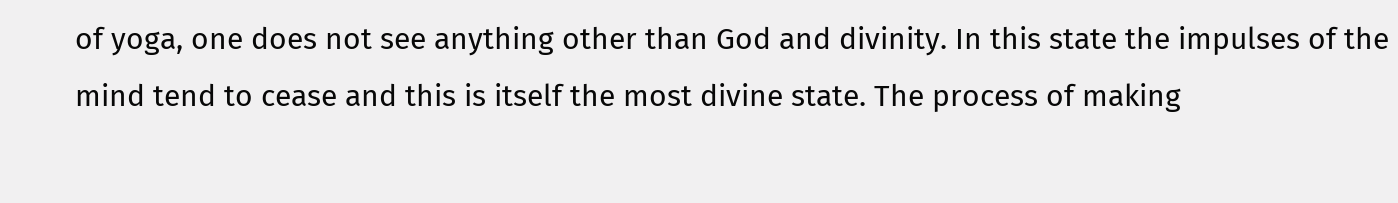of yoga, one does not see anything other than God and divinity. In this state the impulses of the mind tend to cease and this is itself the most divine state. The process of making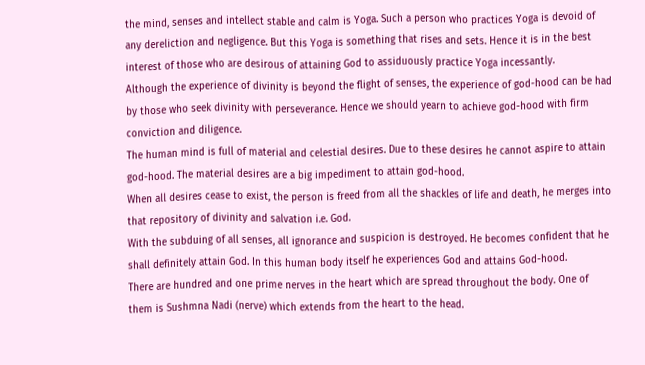the mind, senses and intellect stable and calm is Yoga. Such a person who practices Yoga is devoid of any dereliction and negligence. But this Yoga is something that rises and sets. Hence it is in the best interest of those who are desirous of attaining God to assiduously practice Yoga incessantly.
Although the experience of divinity is beyond the flight of senses, the experience of god-hood can be had by those who seek divinity with perseverance. Hence we should yearn to achieve god-hood with firm conviction and diligence.
The human mind is full of material and celestial desires. Due to these desires he cannot aspire to attain god-hood. The material desires are a big impediment to attain god-hood.
When all desires cease to exist, the person is freed from all the shackles of life and death, he merges into that repository of divinity and salvation i.e. God.
With the subduing of all senses, all ignorance and suspicion is destroyed. He becomes confident that he shall definitely attain God. In this human body itself he experiences God and attains God-hood.
There are hundred and one prime nerves in the heart which are spread throughout the body. One of them is Sushmna Nadi (nerve) which extends from the heart to the head.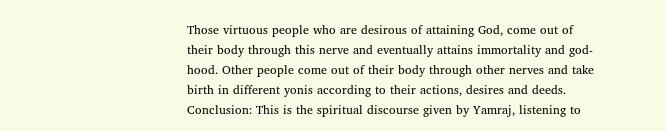Those virtuous people who are desirous of attaining God, come out of their body through this nerve and eventually attains immortality and god-hood. Other people come out of their body through other nerves and take birth in different yonis according to their actions, desires and deeds.
Conclusion: This is the spiritual discourse given by Yamraj, listening to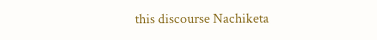this discourse Nachiketa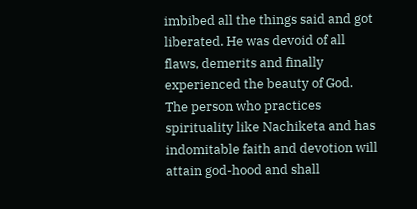imbibed all the things said and got liberated. He was devoid of all flaws, demerits and finally experienced the beauty of God.
The person who practices spirituality like Nachiketa and has indomitable faith and devotion will attain god-hood and shall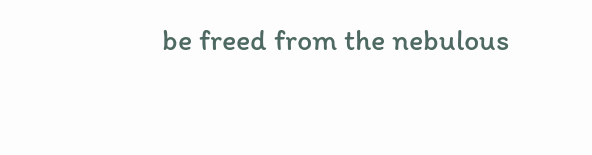be freed from the nebulous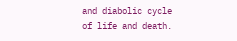and diabolic cycle of life and death.